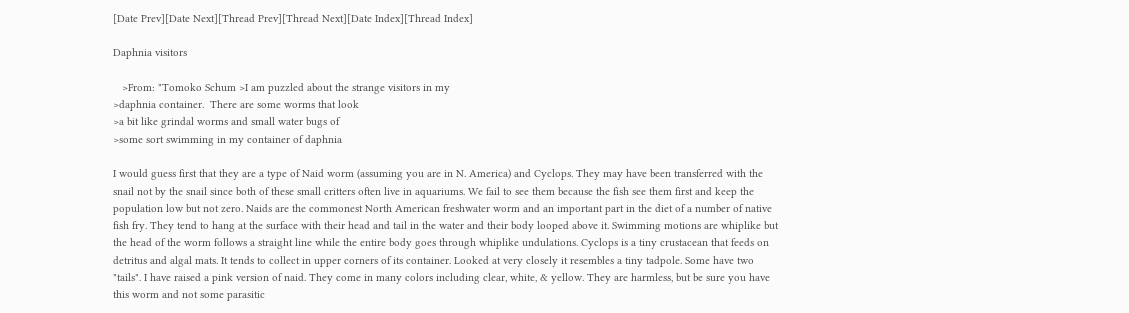[Date Prev][Date Next][Thread Prev][Thread Next][Date Index][Thread Index]

Daphnia visitors

   >From: "Tomoko Schum >I am puzzled about the strange visitors in my
>daphnia container.  There are some worms that look
>a bit like grindal worms and small water bugs of
>some sort swimming in my container of daphnia

I would guess first that they are a type of Naid worm (assuming you are in N. America) and Cyclops. They may have been transferred with the snail not by the snail since both of these small critters often live in aquariums. We fail to see them because the fish see them first and keep the population low but not zero. Naids are the commonest North American freshwater worm and an important part in the diet of a number of native fish fry. They tend to hang at the surface with their head and tail in the water and their body looped above it. Swimming motions are whiplike but the head of the worm follows a straight line while the entire body goes through whiplike undulations. Cyclops is a tiny crustacean that feeds on detritus and algal mats. It tends to collect in upper corners of its container. Looked at very closely it resembles a tiny tadpole. Some have two "tails". I have raised a pink version of naid. They come in many colors including clear, white, & yellow. They are harmless, but be sure you have this worm and not some parasitic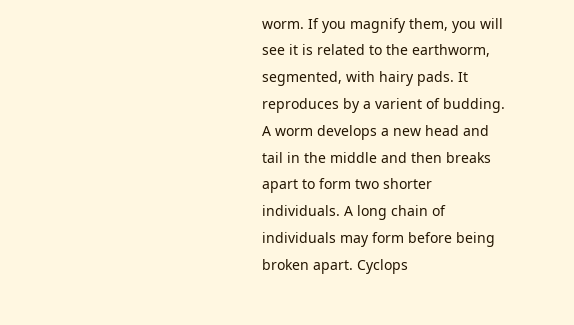worm. If you magnify them, you will see it is related to the earthworm, segmented, with hairy pads. It reproduces by a varient of budding. A worm develops a new head and tail in the middle and then breaks apart to form two shorter individuals. A long chain of individuals may form before being broken apart. Cyclops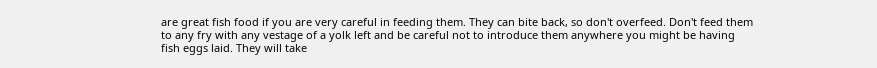are great fish food if you are very careful in feeding them. They can bite back, so don't overfeed. Don't feed them to any fry with any vestage of a yolk left and be careful not to introduce them anywhere you might be having fish eggs laid. They will take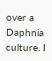over a Daphnia culture. I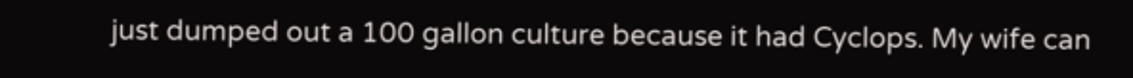just dumped out a 100 gallon culture because it had Cyclops. My wife can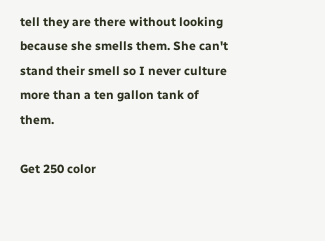tell they are there without looking because she smells them. She can't stand their smell so I never culture more than a ten gallon tank of them.

Get 250 color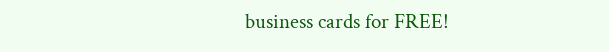business cards for FREE!